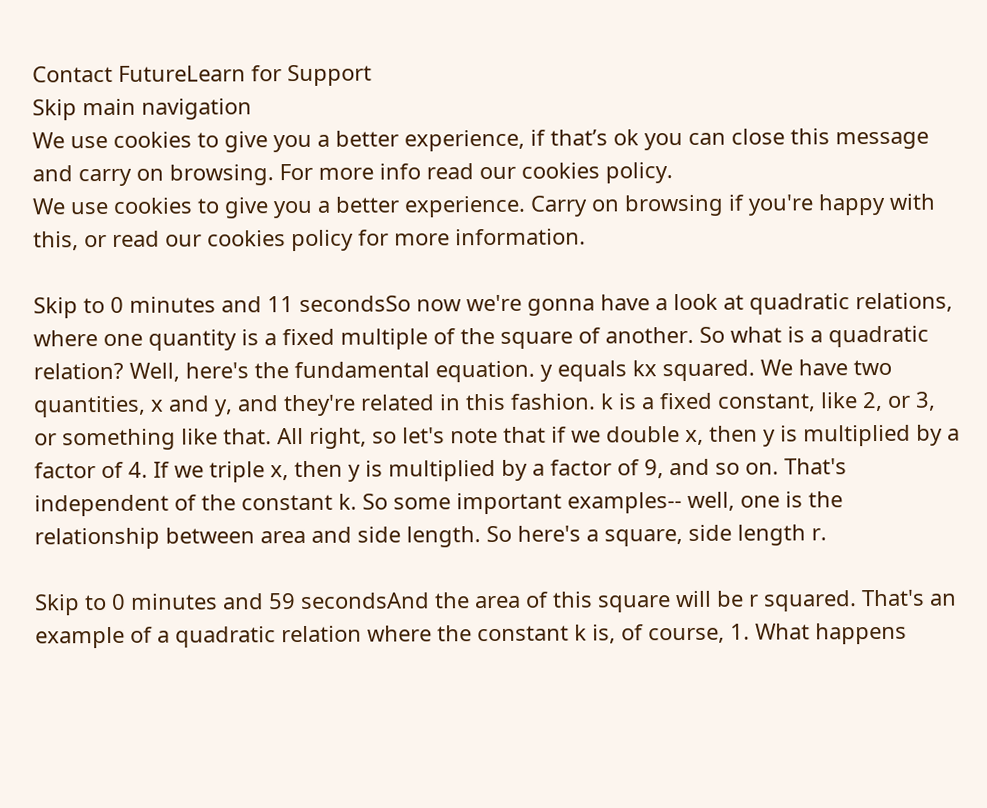Contact FutureLearn for Support
Skip main navigation
We use cookies to give you a better experience, if that’s ok you can close this message and carry on browsing. For more info read our cookies policy.
We use cookies to give you a better experience. Carry on browsing if you're happy with this, or read our cookies policy for more information.

Skip to 0 minutes and 11 secondsSo now we're gonna have a look at quadratic relations, where one quantity is a fixed multiple of the square of another. So what is a quadratic relation? Well, here's the fundamental equation. y equals kx squared. We have two quantities, x and y, and they're related in this fashion. k is a fixed constant, like 2, or 3, or something like that. All right, so let's note that if we double x, then y is multiplied by a factor of 4. If we triple x, then y is multiplied by a factor of 9, and so on. That's independent of the constant k. So some important examples-- well, one is the relationship between area and side length. So here's a square, side length r.

Skip to 0 minutes and 59 secondsAnd the area of this square will be r squared. That's an example of a quadratic relation where the constant k is, of course, 1. What happens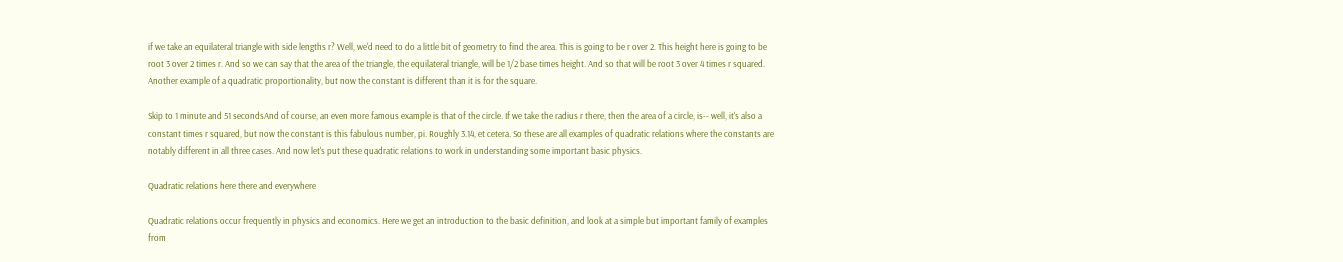if we take an equilateral triangle with side lengths r? Well, we'd need to do a little bit of geometry to find the area. This is going to be r over 2. This height here is going to be root 3 over 2 times r. And so we can say that the area of the triangle, the equilateral triangle, will be 1/2 base times height. And so that will be root 3 over 4 times r squared. Another example of a quadratic proportionality, but now the constant is different than it is for the square.

Skip to 1 minute and 51 secondsAnd of course, an even more famous example is that of the circle. If we take the radius r there, then the area of a circle, is-- well, it's also a constant times r squared, but now the constant is this fabulous number, pi. Roughly 3.14, et cetera. So these are all examples of quadratic relations where the constants are notably different in all three cases. And now let's put these quadratic relations to work in understanding some important basic physics.

Quadratic relations here there and everywhere

Quadratic relations occur frequently in physics and economics. Here we get an introduction to the basic definition, and look at a simple but important family of examples from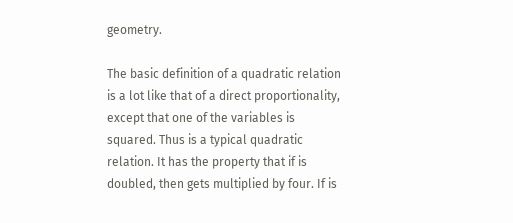geometry.

The basic definition of a quadratic relation is a lot like that of a direct proportionality, except that one of the variables is squared. Thus is a typical quadratic relation. It has the property that if is doubled, then gets multiplied by four. If is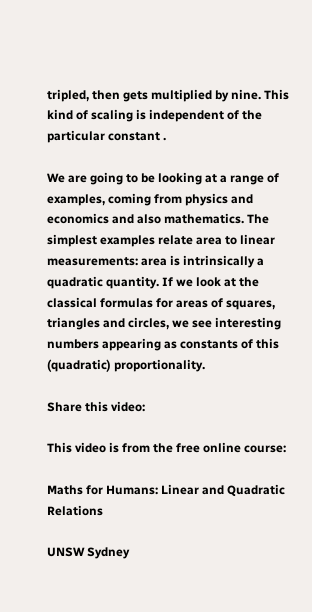tripled, then gets multiplied by nine. This kind of scaling is independent of the particular constant .

We are going to be looking at a range of examples, coming from physics and economics and also mathematics. The simplest examples relate area to linear measurements: area is intrinsically a quadratic quantity. If we look at the classical formulas for areas of squares, triangles and circles, we see interesting numbers appearing as constants of this (quadratic) proportionality.

Share this video:

This video is from the free online course:

Maths for Humans: Linear and Quadratic Relations

UNSW Sydney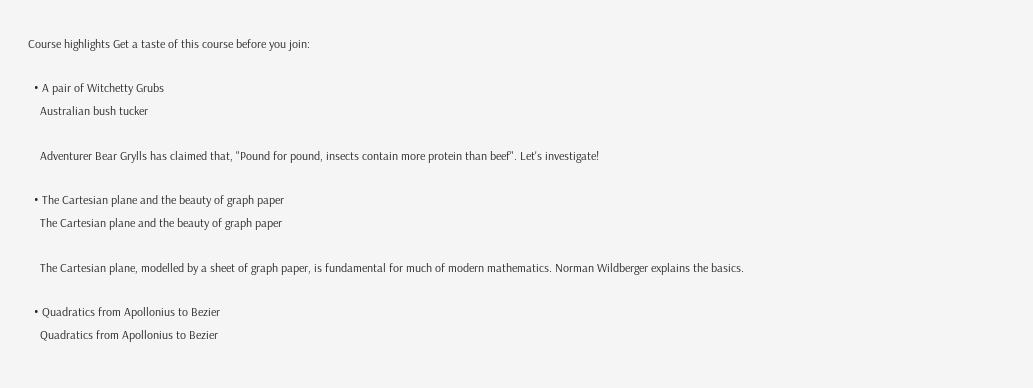Course highlights Get a taste of this course before you join:

  • A pair of Witchetty Grubs
    Australian bush tucker

    Adventurer Bear Grylls has claimed that, "Pound for pound, insects contain more protein than beef". Let's investigate!

  • The Cartesian plane and the beauty of graph paper
    The Cartesian plane and the beauty of graph paper

    The Cartesian plane, modelled by a sheet of graph paper, is fundamental for much of modern mathematics. Norman Wildberger explains the basics.

  • Quadratics from Apollonius to Bezier
    Quadratics from Apollonius to Bezier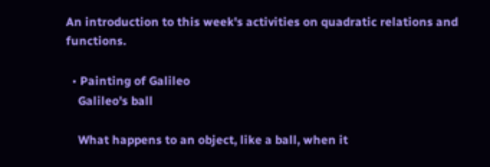An introduction to this week's activities on quadratic relations and functions.

  • Painting of Galileo
    Galileo's ball

    What happens to an object, like a ball, when it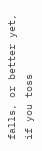falls, or better yet, if you toss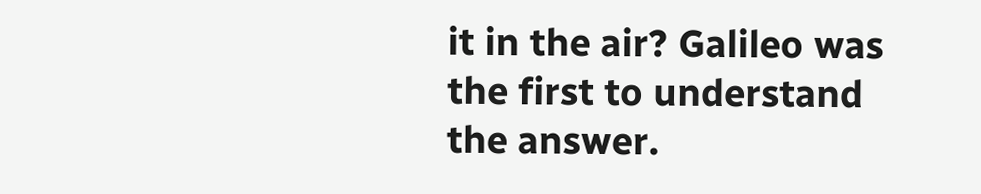it in the air? Galileo was the first to understand the answer.